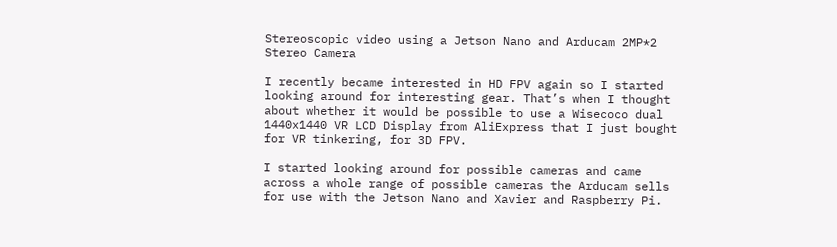Stereoscopic video using a Jetson Nano and Arducam 2MP*2 Stereo Camera

I recently became interested in HD FPV again so I started looking around for interesting gear. That’s when I thought about whether it would be possible to use a Wisecoco dual 1440x1440 VR LCD Display from AliExpress that I just bought for VR tinkering, for 3D FPV.

I started looking around for possible cameras and came across a whole range of possible cameras the Arducam sells for use with the Jetson Nano and Xavier and Raspberry Pi.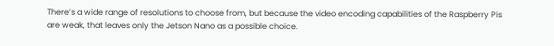There’s a wide range of resolutions to choose from, but because the video encoding capabilities of the Raspberry Pis are weak, that leaves only the Jetson Nano as a possible choice.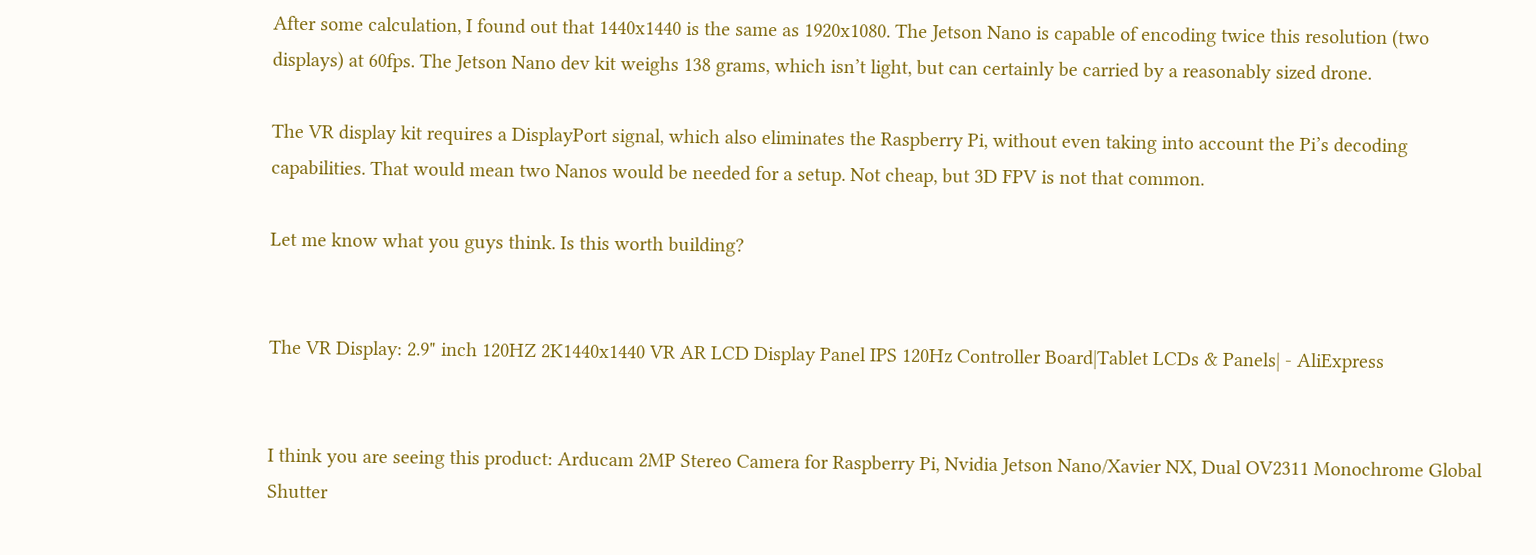After some calculation, I found out that 1440x1440 is the same as 1920x1080. The Jetson Nano is capable of encoding twice this resolution (two displays) at 60fps. The Jetson Nano dev kit weighs 138 grams, which isn’t light, but can certainly be carried by a reasonably sized drone.

The VR display kit requires a DisplayPort signal, which also eliminates the Raspberry Pi, without even taking into account the Pi’s decoding capabilities. That would mean two Nanos would be needed for a setup. Not cheap, but 3D FPV is not that common.

Let me know what you guys think. Is this worth building?


The VR Display: 2.9" inch 120HZ 2K1440x1440 VR AR LCD Display Panel IPS 120Hz Controller Board|Tablet LCDs & Panels| - AliExpress


I think you are seeing this product: Arducam 2MP Stereo Camera for Raspberry Pi, Nvidia Jetson Nano/Xavier NX, Dual OV2311 Monochrome Global Shutter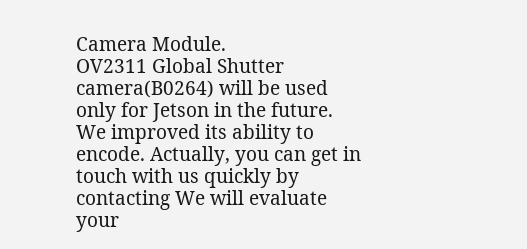Camera Module.
OV2311 Global Shutter camera(B0264) will be used only for Jetson in the future. We improved its ability to encode. Actually, you can get in touch with us quickly by contacting We will evaluate your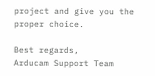project and give you the proper choice.

Best regards,
Arducam Support Team